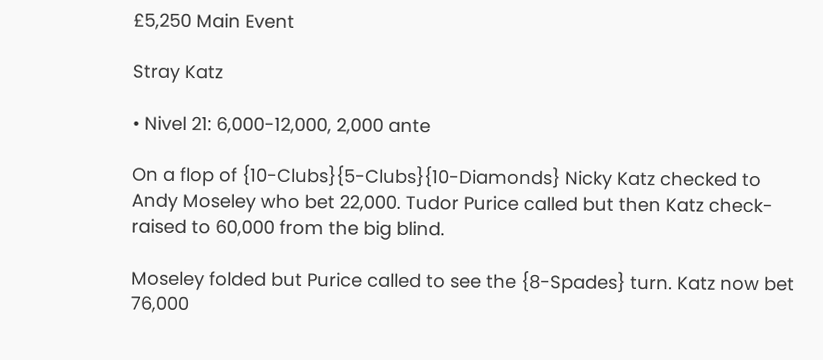£5,250 Main Event

Stray Katz

• Nivel 21: 6,000-12,000, 2,000 ante

On a flop of {10-Clubs}{5-Clubs}{10-Diamonds} Nicky Katz checked to Andy Moseley who bet 22,000. Tudor Purice called but then Katz check-raised to 60,000 from the big blind.

Moseley folded but Purice called to see the {8-Spades} turn. Katz now bet 76,000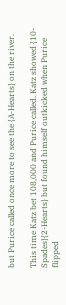but Purice called once more to see the {A-Hearts} on the river.

This time Katz bet 108,000 and Purice called. Katz showed {10-Spades}{2-Hearts} but found himself outkicked when Purice flipped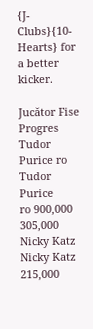{J-Clubs}{10-Hearts} for a better kicker.

Jucător Fise Progres
Tudor Purice ro
Tudor Purice
ro 900,000 305,000
Nicky Katz
Nicky Katz
215,000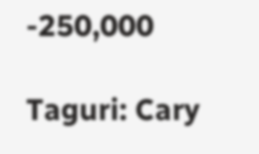-250,000

Taguri: Cary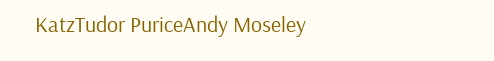KatzTudor PuriceAndy Moseley